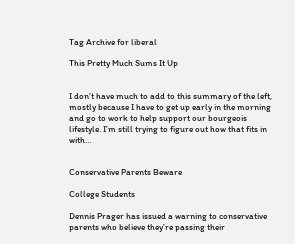Tag Archive for liberal

This Pretty Much Sums It Up


I don’t have much to add to this summary of the left, mostly because I have to get up early in the morning and go to work to help support our bourgeois lifestyle. I’m still trying to figure out how that fits in with…


Conservative Parents Beware

College Students

Dennis Prager has issued a warning to conservative parents who believe they’re passing their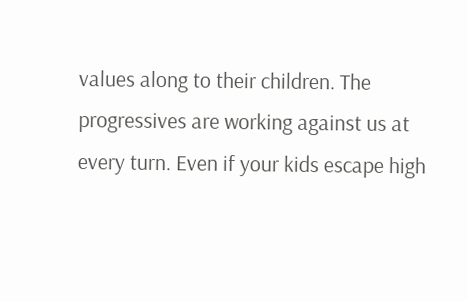values along to their children. The progressives are working against us at every turn. Even if your kids escape high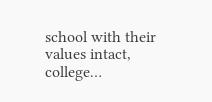school with their values intact, college…